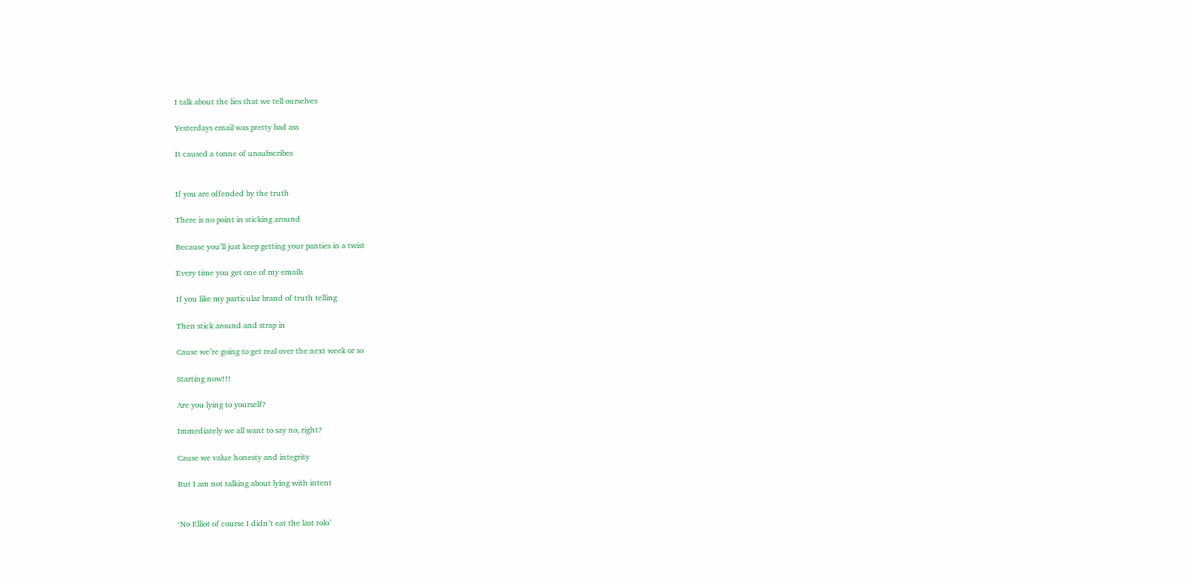I talk about the lies that we tell ourselves

Yesterdays email was pretty bad ass

It caused a tonne of unsubscribes


If you are offended by the truth

There is no point in sticking around

Because you’ll just keep getting your panties in a twist

Every time you get one of my emails

If you like my particular brand of truth telling

Then stick around and strap in

Cause we’re going to get real over the next week or so

Starting now!!!

Are you lying to yourself?

Immediately we all want to say no, right?

Cause we value honesty and integrity

But I am not talking about lying with intent


‘No Elliot of course I didn’t eat the last rolo’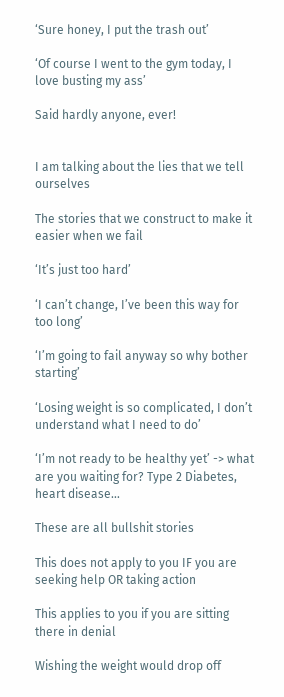‘Sure honey, I put the trash out’

‘Of course I went to the gym today, I love busting my ass’

Said hardly anyone, ever!


I am talking about the lies that we tell ourselves

The stories that we construct to make it easier when we fail

‘It’s just too hard’

‘I can’t change, I’ve been this way for too long’

‘I’m going to fail anyway so why bother starting’

‘Losing weight is so complicated, I don’t understand what I need to do’

‘I’m not ready to be healthy yet’ -> what are you waiting for? Type 2 Diabetes, heart disease…

These are all bullshit stories

This does not apply to you IF you are seeking help OR taking action

This applies to you if you are sitting there in denial

Wishing the weight would drop off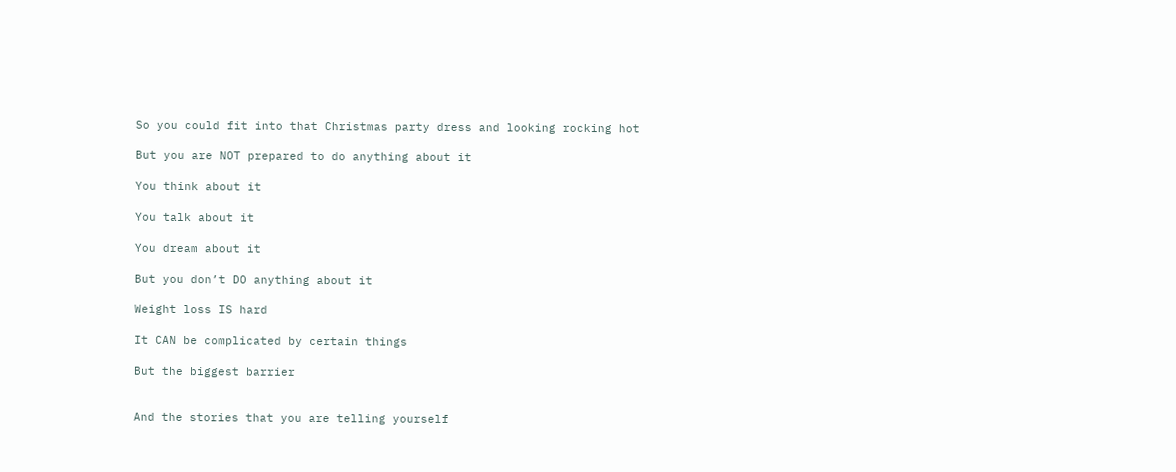So you could fit into that Christmas party dress and looking rocking hot

But you are NOT prepared to do anything about it

You think about it

You talk about it

You dream about it

But you don’t DO anything about it

Weight loss IS hard

It CAN be complicated by certain things

But the biggest barrier


And the stories that you are telling yourself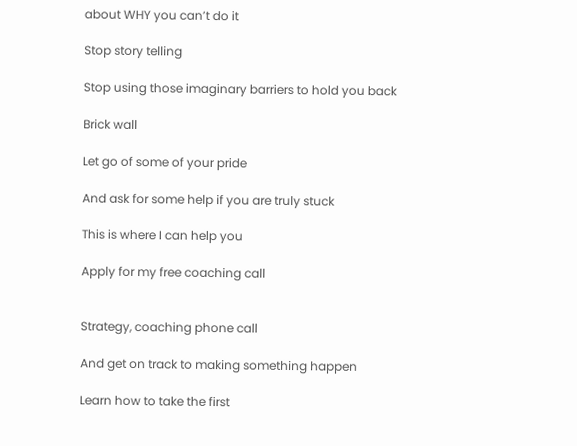about WHY you can’t do it

Stop story telling

Stop using those imaginary barriers to hold you back

Brick wall

Let go of some of your pride

And ask for some help if you are truly stuck

This is where I can help you

Apply for my free coaching call


Strategy, coaching phone call

And get on track to making something happen

Learn how to take the first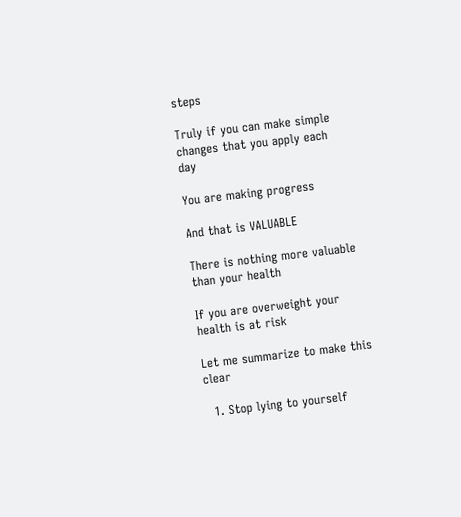steps

Truly if you can make simple changes that you apply each day

You are making progress

And that is VALUABLE

There is nothing more valuable than your health

If you are overweight your health is at risk

Let me summarize to make this clear

  1. Stop lying to yourself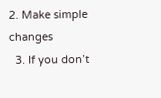2. Make simple changes
  3. If you don’t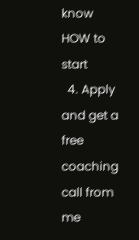know HOW to start
  4. Apply and get a free coaching call from me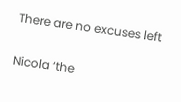There are no excuses left

Nicola ‘the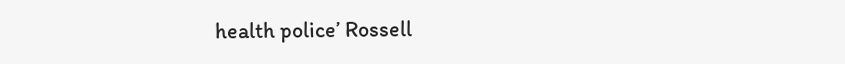health police’ Rossell